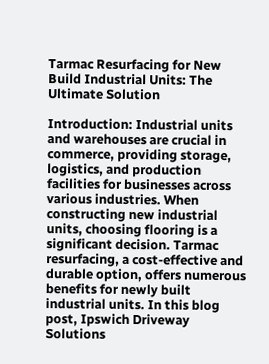Tarmac Resurfacing for New Build Industrial Units: The Ultimate Solution

Introduction: Industrial units and warehouses are crucial in commerce, providing storage, logistics, and production facilities for businesses across various industries. When constructing new industrial units, choosing flooring is a significant decision. Tarmac resurfacing, a cost-effective and durable option, offers numerous benefits for newly built industrial units. In this blog post, Ipswich Driveway Solutions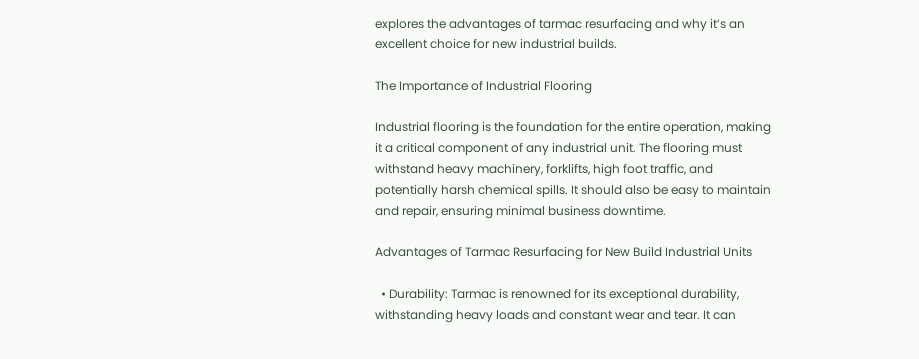explores the advantages of tarmac resurfacing and why it’s an excellent choice for new industrial builds.

The Importance of Industrial Flooring

Industrial flooring is the foundation for the entire operation, making it a critical component of any industrial unit. The flooring must withstand heavy machinery, forklifts, high foot traffic, and potentially harsh chemical spills. It should also be easy to maintain and repair, ensuring minimal business downtime.

Advantages of Tarmac Resurfacing for New Build Industrial Units

  • Durability: Tarmac is renowned for its exceptional durability, withstanding heavy loads and constant wear and tear. It can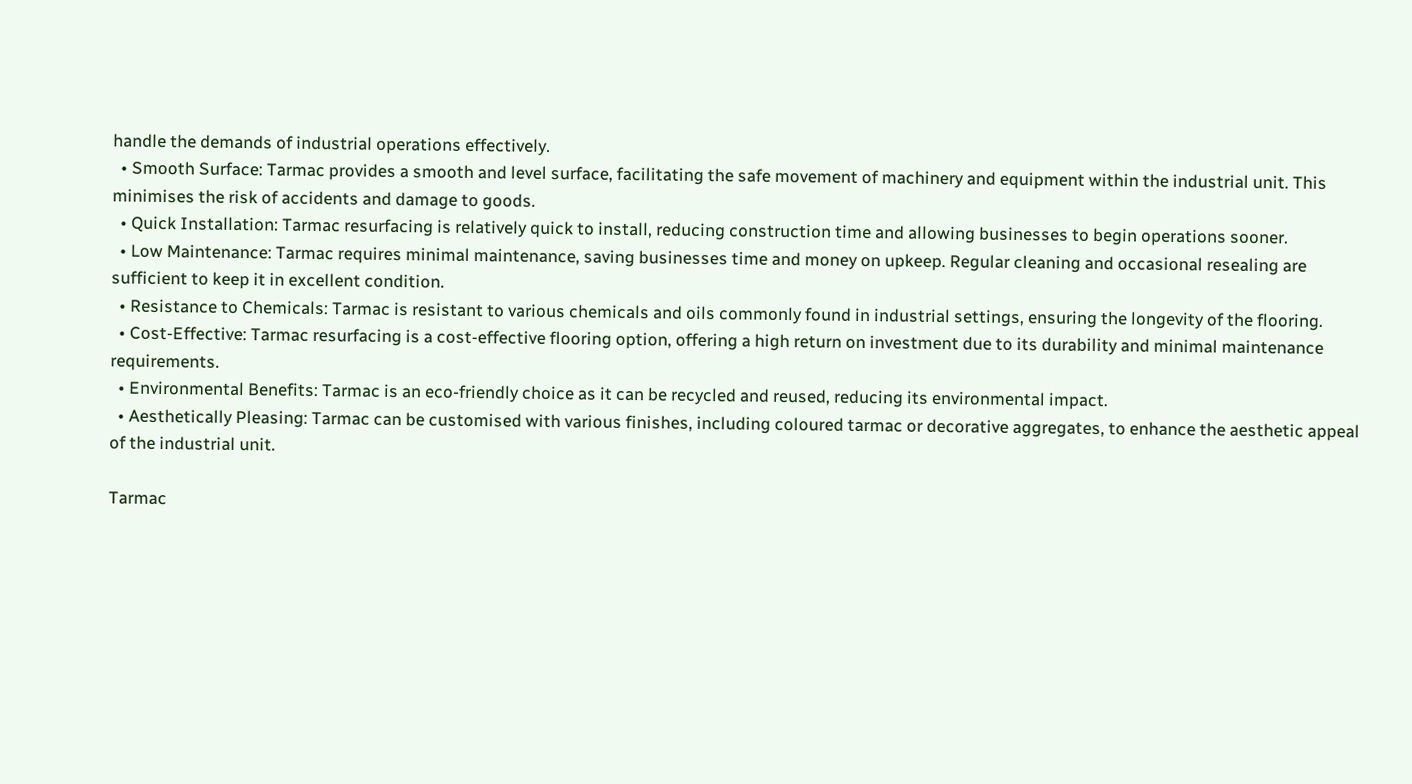handle the demands of industrial operations effectively.
  • Smooth Surface: Tarmac provides a smooth and level surface, facilitating the safe movement of machinery and equipment within the industrial unit. This minimises the risk of accidents and damage to goods.
  • Quick Installation: Tarmac resurfacing is relatively quick to install, reducing construction time and allowing businesses to begin operations sooner.
  • Low Maintenance: Tarmac requires minimal maintenance, saving businesses time and money on upkeep. Regular cleaning and occasional resealing are sufficient to keep it in excellent condition.
  • Resistance to Chemicals: Tarmac is resistant to various chemicals and oils commonly found in industrial settings, ensuring the longevity of the flooring.
  • Cost-Effective: Tarmac resurfacing is a cost-effective flooring option, offering a high return on investment due to its durability and minimal maintenance requirements.
  • Environmental Benefits: Tarmac is an eco-friendly choice as it can be recycled and reused, reducing its environmental impact.
  • Aesthetically Pleasing: Tarmac can be customised with various finishes, including coloured tarmac or decorative aggregates, to enhance the aesthetic appeal of the industrial unit.

Tarmac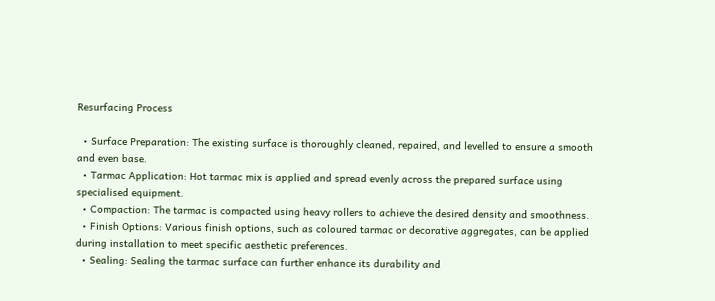Resurfacing Process

  • Surface Preparation: The existing surface is thoroughly cleaned, repaired, and levelled to ensure a smooth and even base.
  • Tarmac Application: Hot tarmac mix is applied and spread evenly across the prepared surface using specialised equipment.
  • Compaction: The tarmac is compacted using heavy rollers to achieve the desired density and smoothness.
  • Finish Options: Various finish options, such as coloured tarmac or decorative aggregates, can be applied during installation to meet specific aesthetic preferences.
  • Sealing: Sealing the tarmac surface can further enhance its durability and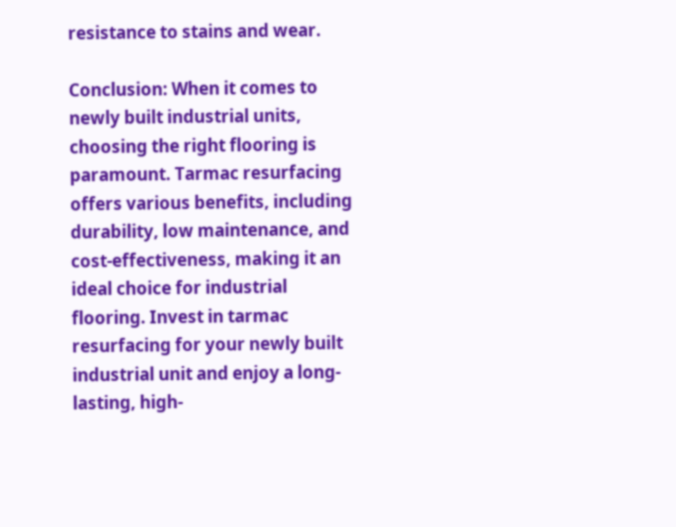resistance to stains and wear.

Conclusion: When it comes to newly built industrial units, choosing the right flooring is paramount. Tarmac resurfacing offers various benefits, including durability, low maintenance, and cost-effectiveness, making it an ideal choice for industrial flooring. Invest in tarmac resurfacing for your newly built industrial unit and enjoy a long-lasting, high-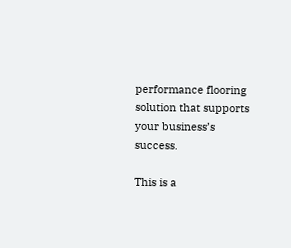performance flooring solution that supports your business’s success.

This is a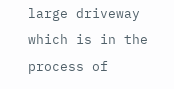large driveway which is in the process of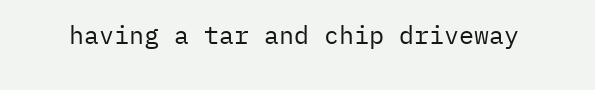having a tar and chip driveway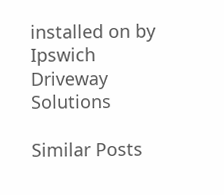installed on by Ipswich Driveway Solutions

Similar Posts